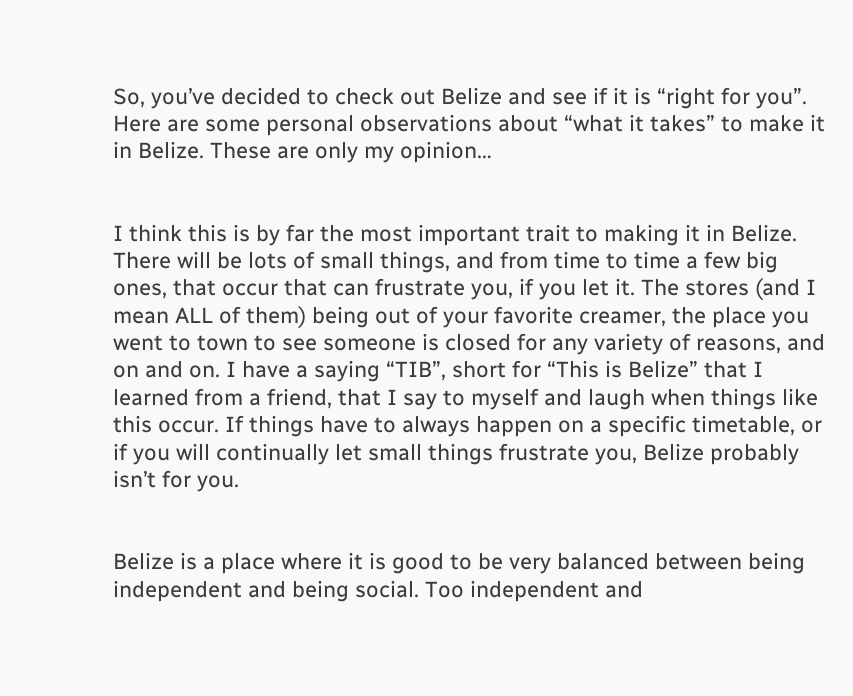So, you’ve decided to check out Belize and see if it is “right for you”. Here are some personal observations about “what it takes” to make it in Belize. These are only my opinion…


I think this is by far the most important trait to making it in Belize. There will be lots of small things, and from time to time a few big ones, that occur that can frustrate you, if you let it. The stores (and I mean ALL of them) being out of your favorite creamer, the place you went to town to see someone is closed for any variety of reasons, and on and on. I have a saying “TIB”, short for “This is Belize” that I learned from a friend, that I say to myself and laugh when things like this occur. If things have to always happen on a specific timetable, or if you will continually let small things frustrate you, Belize probably isn’t for you.


Belize is a place where it is good to be very balanced between being independent and being social. Too independent and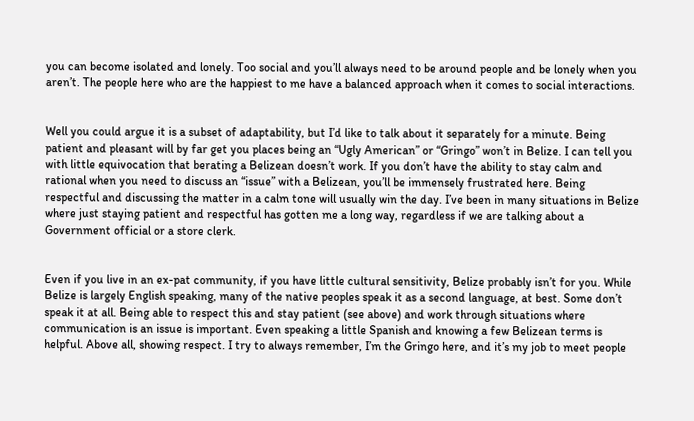you can become isolated and lonely. Too social and you’ll always need to be around people and be lonely when you aren’t. The people here who are the happiest to me have a balanced approach when it comes to social interactions.


Well you could argue it is a subset of adaptability, but I’d like to talk about it separately for a minute. Being patient and pleasant will by far get you places being an “Ugly American” or “Gringo” won’t in Belize. I can tell you with little equivocation that berating a Belizean doesn’t work. If you don’t have the ability to stay calm and rational when you need to discuss an “issue” with a Belizean, you’ll be immensely frustrated here. Being respectful and discussing the matter in a calm tone will usually win the day. I’ve been in many situations in Belize where just staying patient and respectful has gotten me a long way, regardless if we are talking about a Government official or a store clerk.


Even if you live in an ex-pat community, if you have little cultural sensitivity, Belize probably isn’t for you. While Belize is largely English speaking, many of the native peoples speak it as a second language, at best. Some don’t speak it at all. Being able to respect this and stay patient (see above) and work through situations where communication is an issue is important. Even speaking a little Spanish and knowing a few Belizean terms is helpful. Above all, showing respect. I try to always remember, I’m the Gringo here, and it’s my job to meet people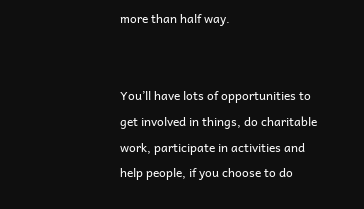more than half way.


You’ll have lots of opportunities to get involved in things, do charitable work, participate in activities and help people, if you choose to do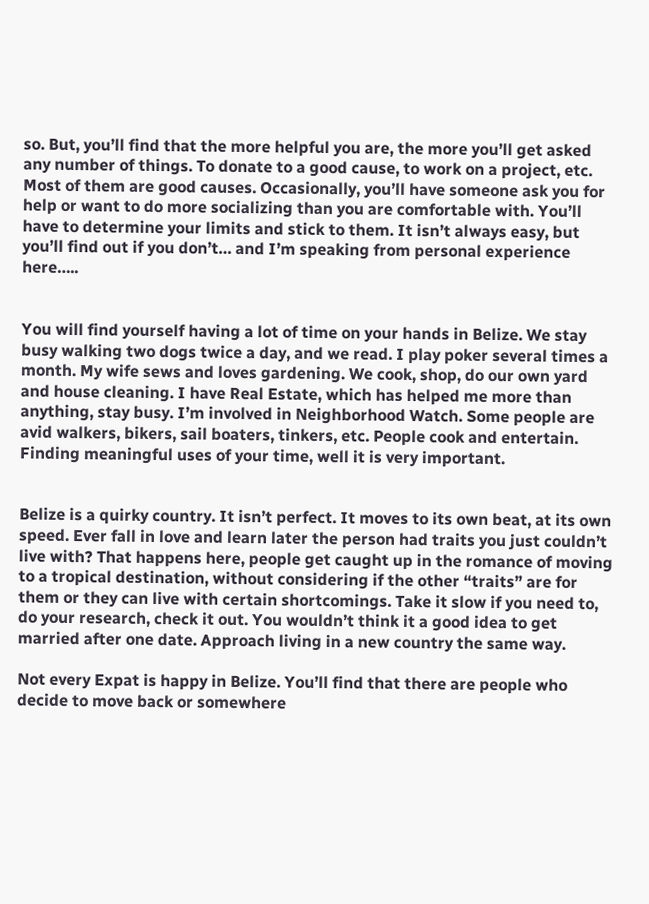so. But, you’ll find that the more helpful you are, the more you’ll get asked any number of things. To donate to a good cause, to work on a project, etc. Most of them are good causes. Occasionally, you’ll have someone ask you for help or want to do more socializing than you are comfortable with. You’ll have to determine your limits and stick to them. It isn’t always easy, but you’ll find out if you don’t… and I’m speaking from personal experience here…..


You will find yourself having a lot of time on your hands in Belize. We stay busy walking two dogs twice a day, and we read. I play poker several times a month. My wife sews and loves gardening. We cook, shop, do our own yard and house cleaning. I have Real Estate, which has helped me more than anything, stay busy. I’m involved in Neighborhood Watch. Some people are avid walkers, bikers, sail boaters, tinkers, etc. People cook and entertain. Finding meaningful uses of your time, well it is very important.


Belize is a quirky country. It isn’t perfect. It moves to its own beat, at its own speed. Ever fall in love and learn later the person had traits you just couldn’t live with? That happens here, people get caught up in the romance of moving to a tropical destination, without considering if the other “traits” are for them or they can live with certain shortcomings. Take it slow if you need to, do your research, check it out. You wouldn’t think it a good idea to get married after one date. Approach living in a new country the same way.

Not every Expat is happy in Belize. You’ll find that there are people who decide to move back or somewhere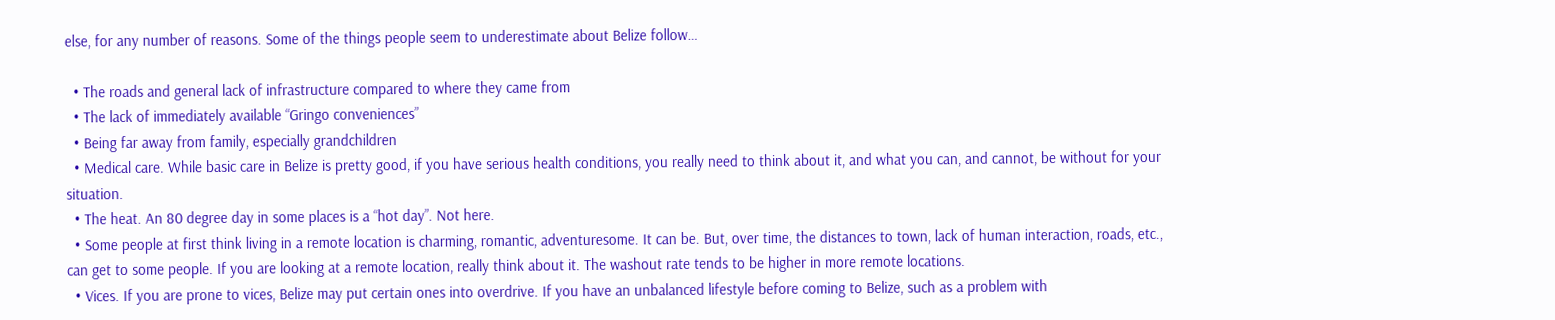else, for any number of reasons. Some of the things people seem to underestimate about Belize follow…

  • The roads and general lack of infrastructure compared to where they came from
  • The lack of immediately available “Gringo conveniences”
  • Being far away from family, especially grandchildren
  • Medical care. While basic care in Belize is pretty good, if you have serious health conditions, you really need to think about it, and what you can, and cannot, be without for your situation.
  • The heat. An 80 degree day in some places is a “hot day”. Not here.
  • Some people at first think living in a remote location is charming, romantic, adventuresome. It can be. But, over time, the distances to town, lack of human interaction, roads, etc., can get to some people. If you are looking at a remote location, really think about it. The washout rate tends to be higher in more remote locations.
  • Vices. If you are prone to vices, Belize may put certain ones into overdrive. If you have an unbalanced lifestyle before coming to Belize, such as a problem with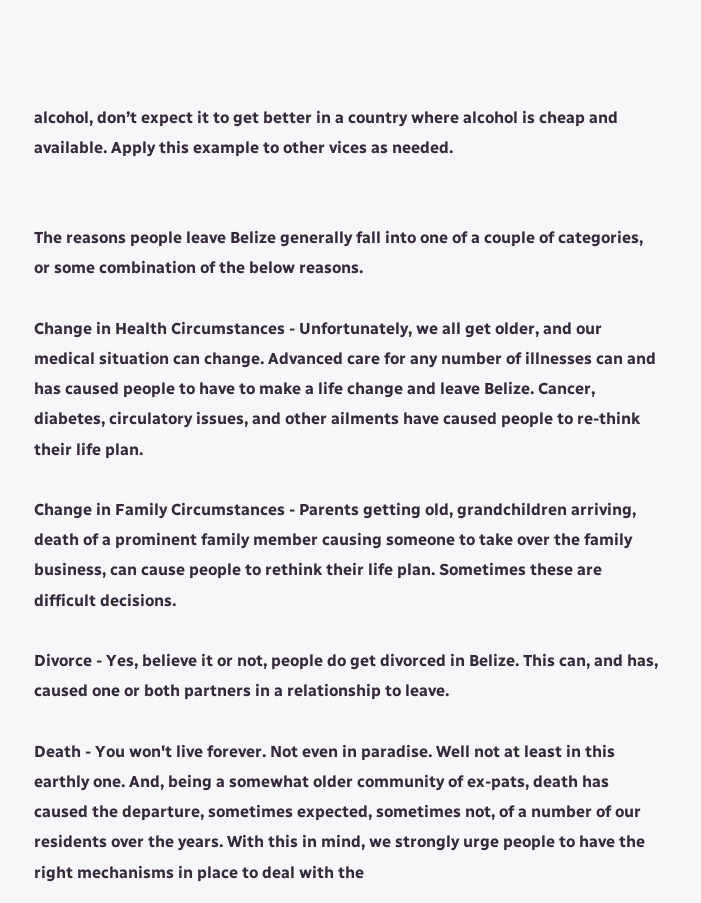alcohol, don’t expect it to get better in a country where alcohol is cheap and available. Apply this example to other vices as needed.


The reasons people leave Belize generally fall into one of a couple of categories, or some combination of the below reasons.

Change in Health Circumstances - Unfortunately, we all get older, and our medical situation can change. Advanced care for any number of illnesses can and has caused people to have to make a life change and leave Belize. Cancer, diabetes, circulatory issues, and other ailments have caused people to re-think their life plan.

Change in Family Circumstances - Parents getting old, grandchildren arriving, death of a prominent family member causing someone to take over the family business, can cause people to rethink their life plan. Sometimes these are difficult decisions.

Divorce - Yes, believe it or not, people do get divorced in Belize. This can, and has, caused one or both partners in a relationship to leave.

Death - You won't live forever. Not even in paradise. Well not at least in this earthly one. And, being a somewhat older community of ex-pats, death has caused the departure, sometimes expected, sometimes not, of a number of our residents over the years. With this in mind, we strongly urge people to have the right mechanisms in place to deal with the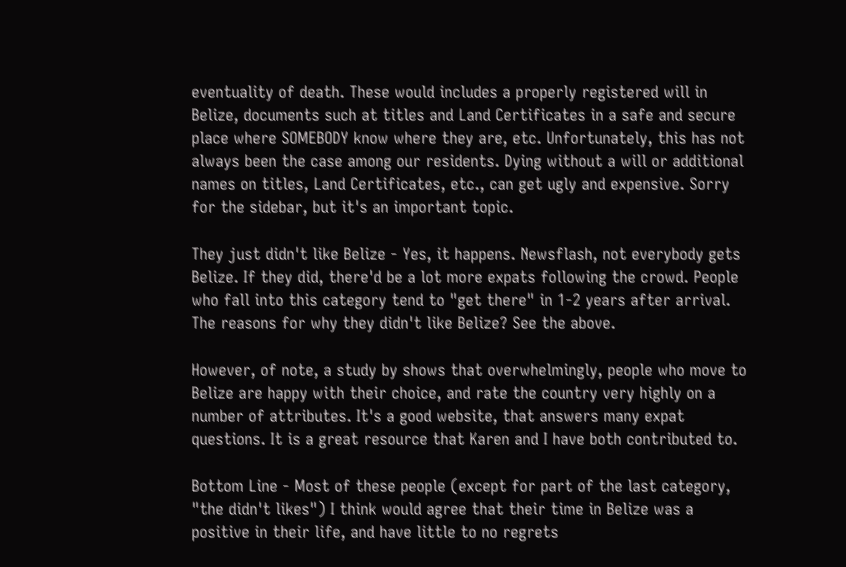eventuality of death. These would includes a properly registered will in Belize, documents such at titles and Land Certificates in a safe and secure place where SOMEBODY know where they are, etc. Unfortunately, this has not always been the case among our residents. Dying without a will or additional names on titles, Land Certificates, etc., can get ugly and expensive. Sorry for the sidebar, but it's an important topic.

They just didn't like Belize - Yes, it happens. Newsflash, not everybody gets Belize. If they did, there'd be a lot more expats following the crowd. People who fall into this category tend to "get there" in 1-2 years after arrival. The reasons for why they didn't like Belize? See the above.

However, of note, a study by shows that overwhelmingly, people who move to Belize are happy with their choice, and rate the country very highly on a number of attributes. It's a good website, that answers many expat questions. It is a great resource that Karen and I have both contributed to.

Bottom Line - Most of these people (except for part of the last category, "the didn't likes") I think would agree that their time in Belize was a positive in their life, and have little to no regrets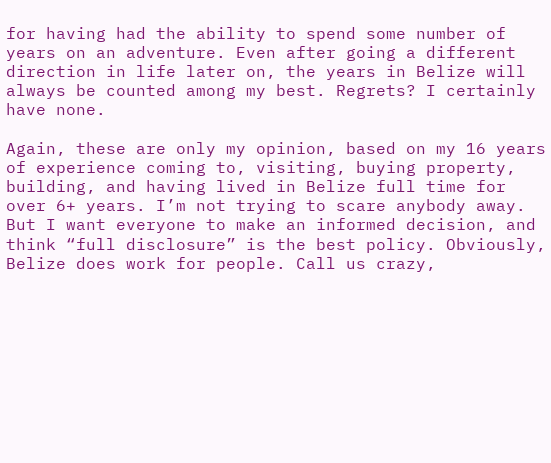for having had the ability to spend some number of years on an adventure. Even after going a different direction in life later on, the years in Belize will always be counted among my best. Regrets? I certainly have none.

Again, these are only my opinion, based on my 16 years of experience coming to, visiting, buying property, building, and having lived in Belize full time for over 6+ years. I’m not trying to scare anybody away. But I want everyone to make an informed decision, and think “full disclosure” is the best policy. Obviously, Belize does work for people. Call us crazy,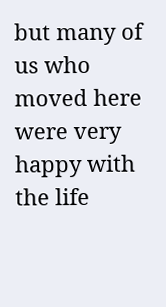but many of us who moved here were very happy with the life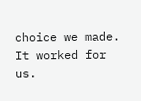choice we made. It worked for us.